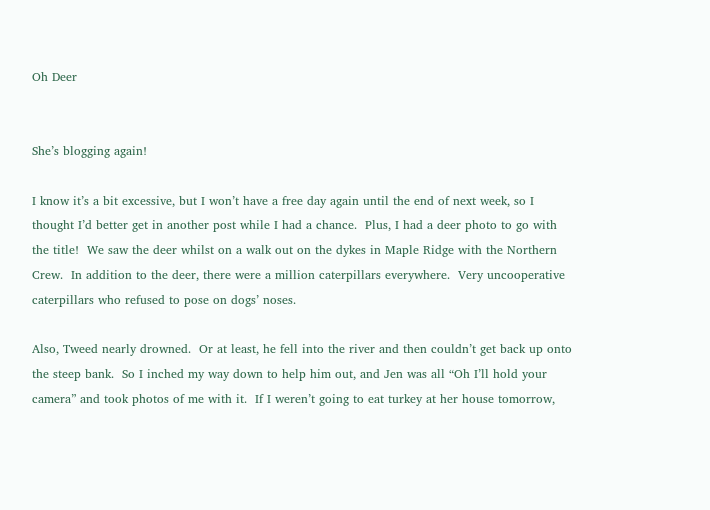Oh Deer


She’s blogging again!

I know it’s a bit excessive, but I won’t have a free day again until the end of next week, so I thought I’d better get in another post while I had a chance.  Plus, I had a deer photo to go with the title!  We saw the deer whilst on a walk out on the dykes in Maple Ridge with the Northern Crew.  In addition to the deer, there were a million caterpillars everywhere.  Very uncooperative caterpillars who refused to pose on dogs’ noses.

Also, Tweed nearly drowned.  Or at least, he fell into the river and then couldn’t get back up onto the steep bank.  So I inched my way down to help him out, and Jen was all “Oh I’ll hold your camera” and took photos of me with it.  If I weren’t going to eat turkey at her house tomorrow,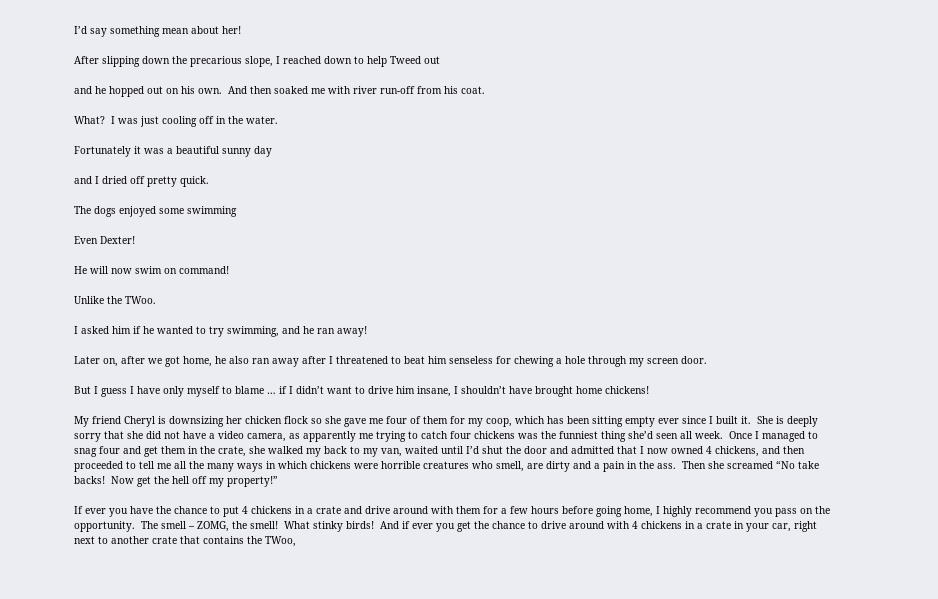I’d say something mean about her!

After slipping down the precarious slope, I reached down to help Tweed out

and he hopped out on his own.  And then soaked me with river run-off from his coat.

What?  I was just cooling off in the water.

Fortunately it was a beautiful sunny day

and I dried off pretty quick.

The dogs enjoyed some swimming

Even Dexter!

He will now swim on command!

Unlike the TWoo.

I asked him if he wanted to try swimming, and he ran away!

Later on, after we got home, he also ran away after I threatened to beat him senseless for chewing a hole through my screen door.

But I guess I have only myself to blame … if I didn’t want to drive him insane, I shouldn’t have brought home chickens!

My friend Cheryl is downsizing her chicken flock so she gave me four of them for my coop, which has been sitting empty ever since I built it.  She is deeply sorry that she did not have a video camera, as apparently me trying to catch four chickens was the funniest thing she’d seen all week.  Once I managed to snag four and get them in the crate, she walked my back to my van, waited until I’d shut the door and admitted that I now owned 4 chickens, and then proceeded to tell me all the many ways in which chickens were horrible creatures who smell, are dirty and a pain in the ass.  Then she screamed “No take backs!  Now get the hell off my property!”

If ever you have the chance to put 4 chickens in a crate and drive around with them for a few hours before going home, I highly recommend you pass on the opportunity.  The smell – ZOMG, the smell!  What stinky birds!  And if ever you get the chance to drive around with 4 chickens in a crate in your car, right next to another crate that contains the TWoo,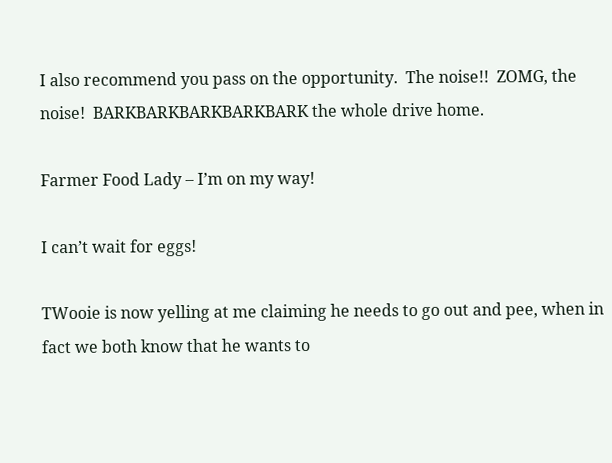I also recommend you pass on the opportunity.  The noise!!  ZOMG, the noise!  BARKBARKBARKBARKBARK the whole drive home.

Farmer Food Lady – I’m on my way!

I can’t wait for eggs!

TWooie is now yelling at me claiming he needs to go out and pee, when in fact we both know that he wants to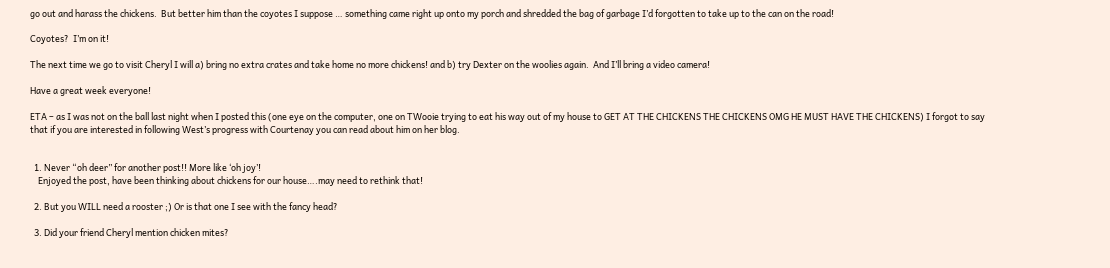go out and harass the chickens.  But better him than the coyotes I suppose … something came right up onto my porch and shredded the bag of garbage I’d forgotten to take up to the can on the road!

Coyotes?  I’m on it!

The next time we go to visit Cheryl I will a) bring no extra crates and take home no more chickens! and b) try Dexter on the woolies again.  And I’ll bring a video camera!

Have a great week everyone!

ETA – as I was not on the ball last night when I posted this (one eye on the computer, one on TWooie trying to eat his way out of my house to GET AT THE CHICKENS THE CHICKENS OMG HE MUST HAVE THE CHICKENS) I forgot to say that if you are interested in following West’s progress with Courtenay you can read about him on her blog.


  1. Never “oh deer” for another post!! More like ‘oh joy’!
    Enjoyed the post, have been thinking about chickens for our house….may need to rethink that!

  2. But you WILL need a rooster ;) Or is that one I see with the fancy head?

  3. Did your friend Cheryl mention chicken mites?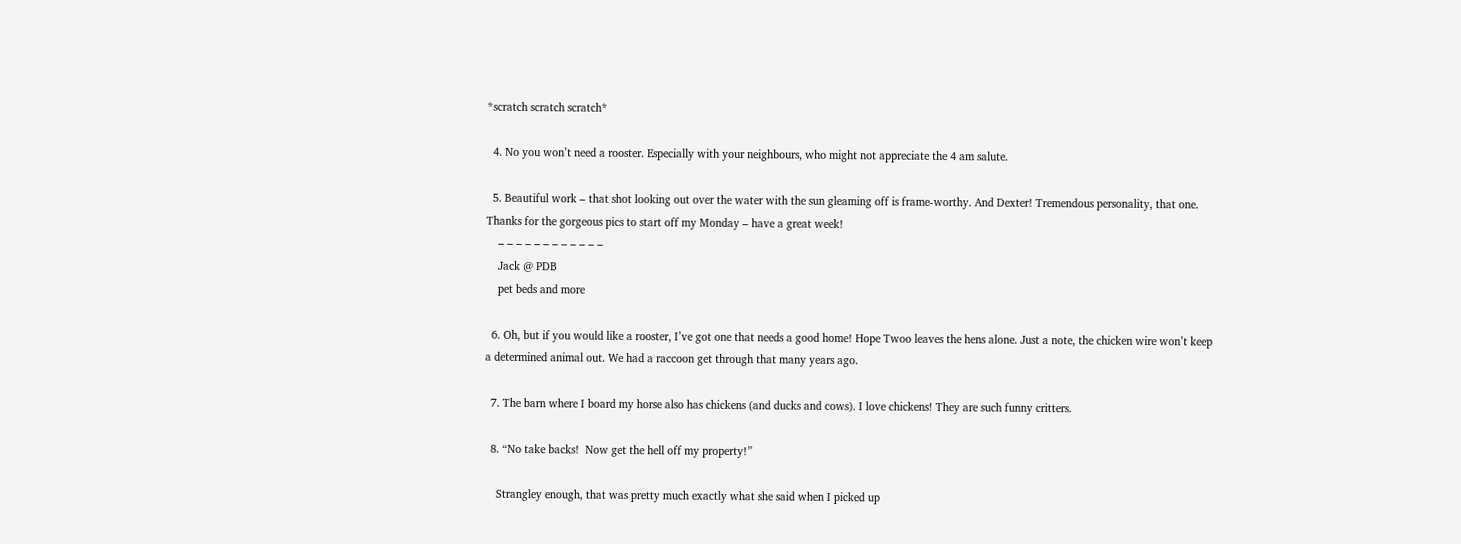*scratch scratch scratch*

  4. No you won’t need a rooster. Especially with your neighbours, who might not appreciate the 4 am salute.

  5. Beautiful work – that shot looking out over the water with the sun gleaming off is frame-worthy. And Dexter! Tremendous personality, that one. Thanks for the gorgeous pics to start off my Monday – have a great week!
    – – – – – – – – – – – –
    Jack @ PDB
    pet beds and more

  6. Oh, but if you would like a rooster, I’ve got one that needs a good home! Hope Twoo leaves the hens alone. Just a note, the chicken wire won’t keep a determined animal out. We had a raccoon get through that many years ago.

  7. The barn where I board my horse also has chickens (and ducks and cows). I love chickens! They are such funny critters.

  8. “No take backs!  Now get the hell off my property!”

    Strangley enough, that was pretty much exactly what she said when I picked up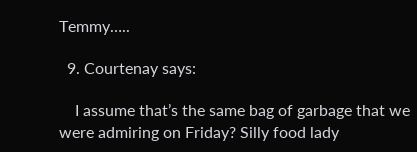Temmy…..

  9. Courtenay says:

    I assume that’s the same bag of garbage that we were admiring on Friday? Silly food lady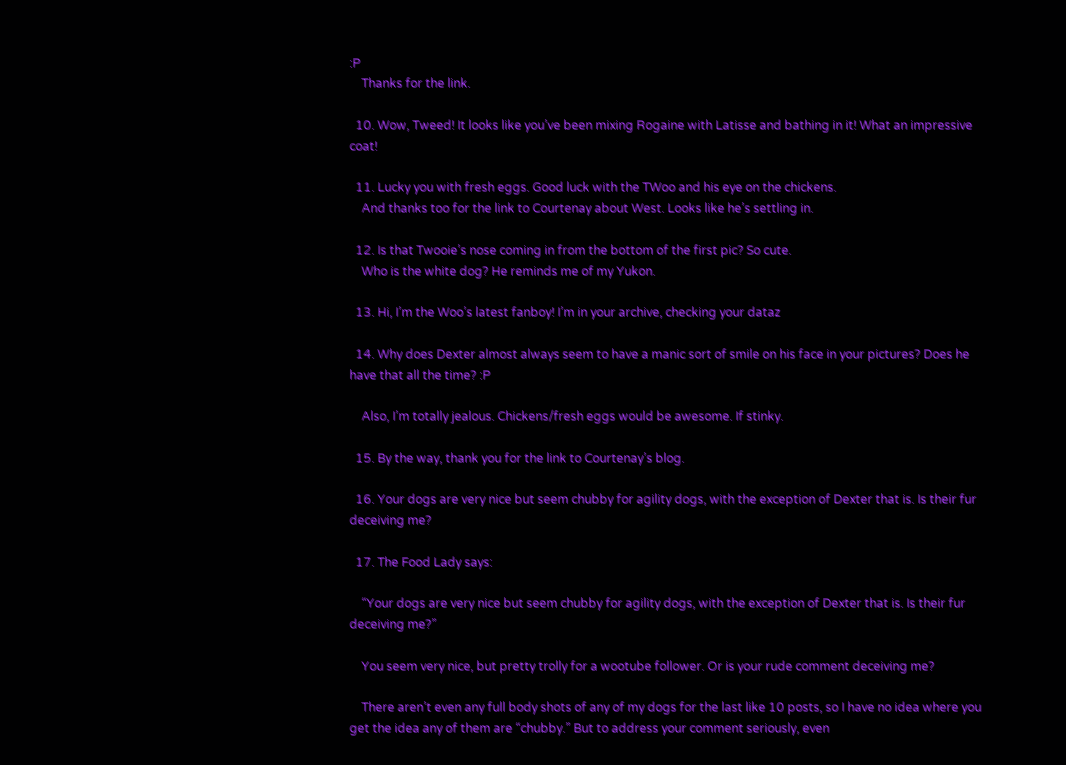:P
    Thanks for the link.

  10. Wow, Tweed! It looks like you’ve been mixing Rogaine with Latisse and bathing in it! What an impressive coat!

  11. Lucky you with fresh eggs. Good luck with the TWoo and his eye on the chickens.
    And thanks too for the link to Courtenay about West. Looks like he’s settling in.

  12. Is that Twooie’s nose coming in from the bottom of the first pic? So cute.
    Who is the white dog? He reminds me of my Yukon.

  13. Hi, I’m the Woo’s latest fanboy! I’m in your archive, checking your dataz

  14. Why does Dexter almost always seem to have a manic sort of smile on his face in your pictures? Does he have that all the time? :P

    Also, I’m totally jealous. Chickens/fresh eggs would be awesome. If stinky.

  15. By the way, thank you for the link to Courtenay’s blog.

  16. Your dogs are very nice but seem chubby for agility dogs, with the exception of Dexter that is. Is their fur deceiving me?

  17. The Food Lady says:

    “Your dogs are very nice but seem chubby for agility dogs, with the exception of Dexter that is. Is their fur deceiving me?”

    You seem very nice, but pretty trolly for a wootube follower. Or is your rude comment deceiving me?

    There aren’t even any full body shots of any of my dogs for the last like 10 posts, so I have no idea where you get the idea any of them are “chubby.” But to address your comment seriously, even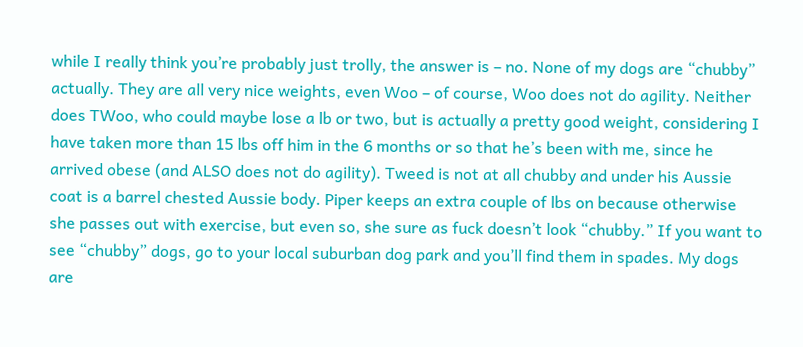while I really think you’re probably just trolly, the answer is – no. None of my dogs are “chubby” actually. They are all very nice weights, even Woo – of course, Woo does not do agility. Neither does TWoo, who could maybe lose a lb or two, but is actually a pretty good weight, considering I have taken more than 15 lbs off him in the 6 months or so that he’s been with me, since he arrived obese (and ALSO does not do agility). Tweed is not at all chubby and under his Aussie coat is a barrel chested Aussie body. Piper keeps an extra couple of lbs on because otherwise she passes out with exercise, but even so, she sure as fuck doesn’t look “chubby.” If you want to see “chubby” dogs, go to your local suburban dog park and you’ll find them in spades. My dogs are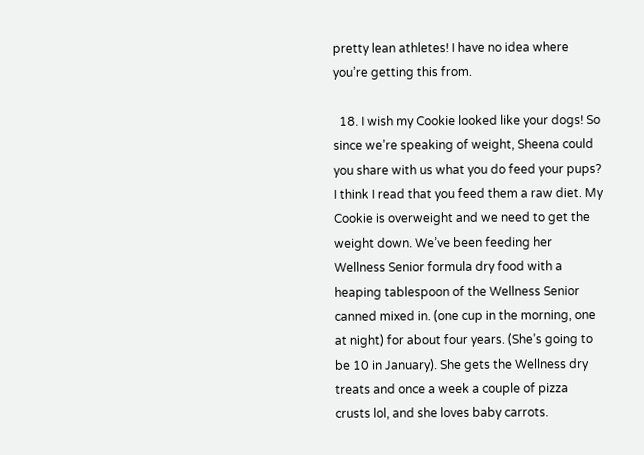pretty lean athletes! I have no idea where you’re getting this from.

  18. I wish my Cookie looked like your dogs! So since we’re speaking of weight, Sheena could you share with us what you do feed your pups? I think I read that you feed them a raw diet. My Cookie is overweight and we need to get the weight down. We’ve been feeding her Wellness Senior formula dry food with a heaping tablespoon of the Wellness Senior canned mixed in. (one cup in the morning, one at night) for about four years. (She’s going to be 10 in January). She gets the Wellness dry treats and once a week a couple of pizza crusts lol, and she loves baby carrots.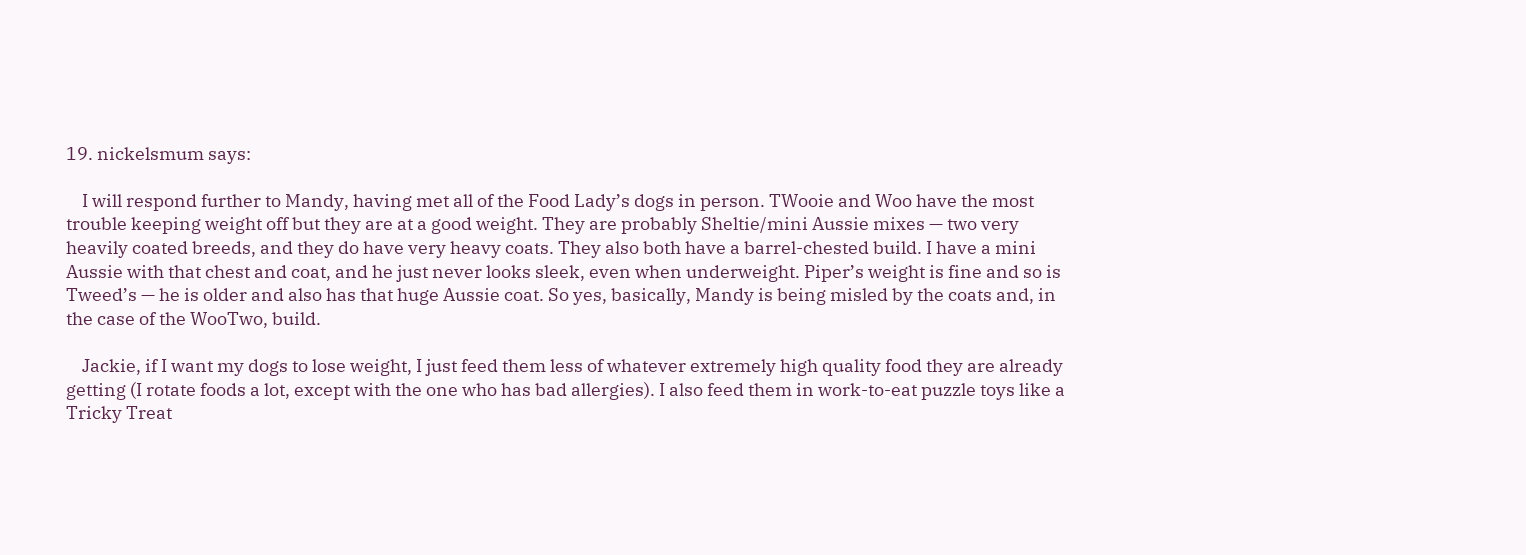19. nickelsmum says:

    I will respond further to Mandy, having met all of the Food Lady’s dogs in person. TWooie and Woo have the most trouble keeping weight off but they are at a good weight. They are probably Sheltie/mini Aussie mixes — two very heavily coated breeds, and they do have very heavy coats. They also both have a barrel-chested build. I have a mini Aussie with that chest and coat, and he just never looks sleek, even when underweight. Piper’s weight is fine and so is Tweed’s — he is older and also has that huge Aussie coat. So yes, basically, Mandy is being misled by the coats and, in the case of the WooTwo, build.

    Jackie, if I want my dogs to lose weight, I just feed them less of whatever extremely high quality food they are already getting (I rotate foods a lot, except with the one who has bad allergies). I also feed them in work-to-eat puzzle toys like a Tricky Treat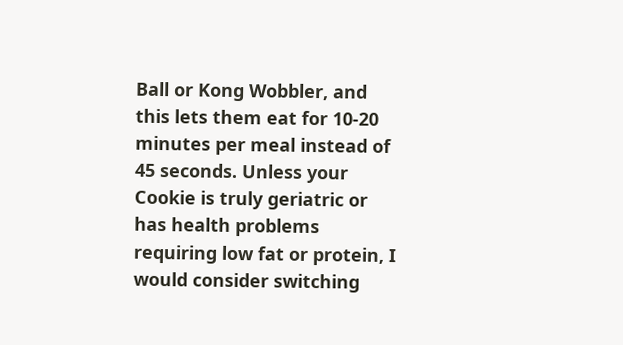Ball or Kong Wobbler, and this lets them eat for 10-20 minutes per meal instead of 45 seconds. Unless your Cookie is truly geriatric or has health problems requiring low fat or protein, I would consider switching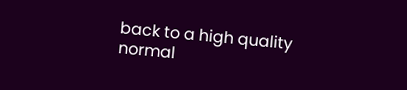back to a high quality normal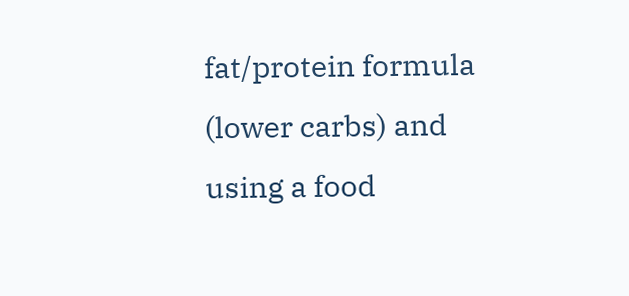fat/protein formula (lower carbs) and using a food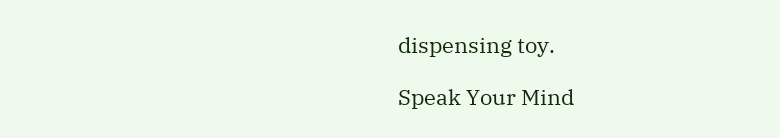dispensing toy.

Speak Your Mind